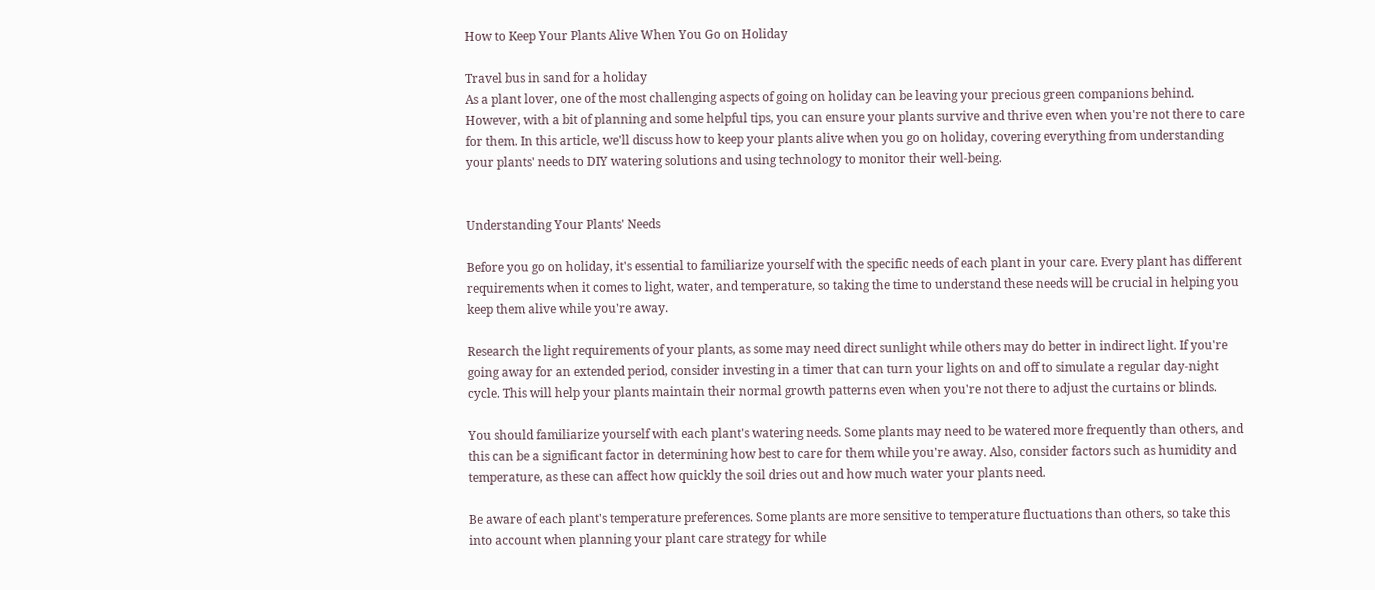How to Keep Your Plants Alive When You Go on Holiday

Travel bus in sand for a holiday
As a plant lover, one of the most challenging aspects of going on holiday can be leaving your precious green companions behind. However, with a bit of planning and some helpful tips, you can ensure your plants survive and thrive even when you're not there to care for them. In this article, we'll discuss how to keep your plants alive when you go on holiday, covering everything from understanding your plants' needs to DIY watering solutions and using technology to monitor their well-being.


Understanding Your Plants' Needs

Before you go on holiday, it's essential to familiarize yourself with the specific needs of each plant in your care. Every plant has different requirements when it comes to light, water, and temperature, so taking the time to understand these needs will be crucial in helping you keep them alive while you're away.

Research the light requirements of your plants, as some may need direct sunlight while others may do better in indirect light. If you're going away for an extended period, consider investing in a timer that can turn your lights on and off to simulate a regular day-night cycle. This will help your plants maintain their normal growth patterns even when you're not there to adjust the curtains or blinds.

You should familiarize yourself with each plant's watering needs. Some plants may need to be watered more frequently than others, and this can be a significant factor in determining how best to care for them while you're away. Also, consider factors such as humidity and temperature, as these can affect how quickly the soil dries out and how much water your plants need.

Be aware of each plant's temperature preferences. Some plants are more sensitive to temperature fluctuations than others, so take this into account when planning your plant care strategy for while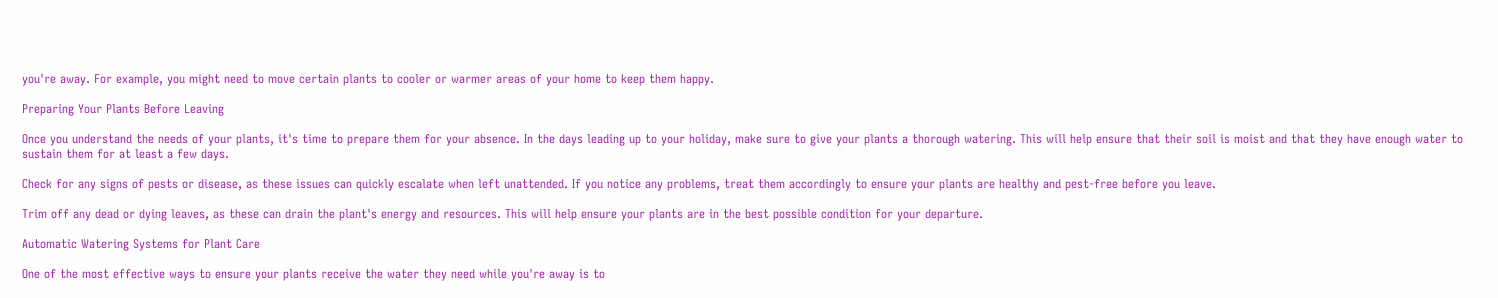you're away. For example, you might need to move certain plants to cooler or warmer areas of your home to keep them happy.

Preparing Your Plants Before Leaving

Once you understand the needs of your plants, it's time to prepare them for your absence. In the days leading up to your holiday, make sure to give your plants a thorough watering. This will help ensure that their soil is moist and that they have enough water to sustain them for at least a few days.

Check for any signs of pests or disease, as these issues can quickly escalate when left unattended. If you notice any problems, treat them accordingly to ensure your plants are healthy and pest-free before you leave.

Trim off any dead or dying leaves, as these can drain the plant's energy and resources. This will help ensure your plants are in the best possible condition for your departure.

Automatic Watering Systems for Plant Care

One of the most effective ways to ensure your plants receive the water they need while you're away is to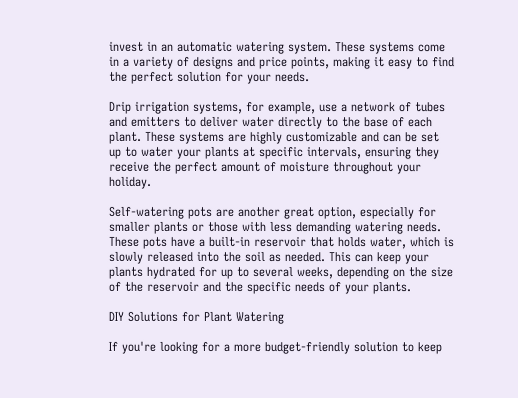invest in an automatic watering system. These systems come in a variety of designs and price points, making it easy to find the perfect solution for your needs.

Drip irrigation systems, for example, use a network of tubes and emitters to deliver water directly to the base of each plant. These systems are highly customizable and can be set up to water your plants at specific intervals, ensuring they receive the perfect amount of moisture throughout your holiday.

Self-watering pots are another great option, especially for smaller plants or those with less demanding watering needs. These pots have a built-in reservoir that holds water, which is slowly released into the soil as needed. This can keep your plants hydrated for up to several weeks, depending on the size of the reservoir and the specific needs of your plants.

DIY Solutions for Plant Watering

If you're looking for a more budget-friendly solution to keep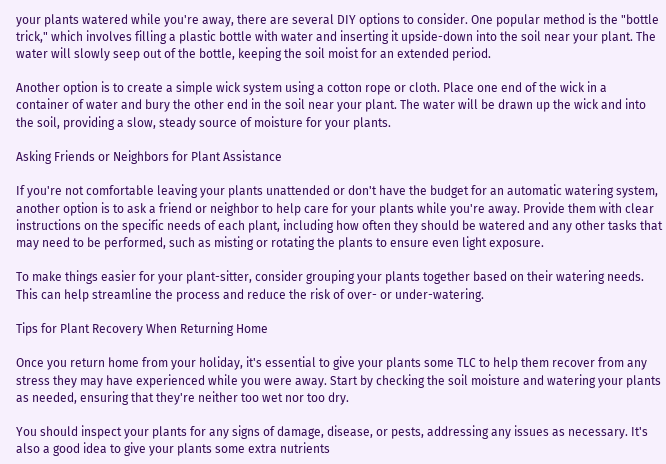your plants watered while you're away, there are several DIY options to consider. One popular method is the "bottle trick," which involves filling a plastic bottle with water and inserting it upside-down into the soil near your plant. The water will slowly seep out of the bottle, keeping the soil moist for an extended period.

Another option is to create a simple wick system using a cotton rope or cloth. Place one end of the wick in a container of water and bury the other end in the soil near your plant. The water will be drawn up the wick and into the soil, providing a slow, steady source of moisture for your plants.

Asking Friends or Neighbors for Plant Assistance

If you're not comfortable leaving your plants unattended or don't have the budget for an automatic watering system, another option is to ask a friend or neighbor to help care for your plants while you're away. Provide them with clear instructions on the specific needs of each plant, including how often they should be watered and any other tasks that may need to be performed, such as misting or rotating the plants to ensure even light exposure.

To make things easier for your plant-sitter, consider grouping your plants together based on their watering needs. This can help streamline the process and reduce the risk of over- or under-watering.

Tips for Plant Recovery When Returning Home

Once you return home from your holiday, it's essential to give your plants some TLC to help them recover from any stress they may have experienced while you were away. Start by checking the soil moisture and watering your plants as needed, ensuring that they're neither too wet nor too dry.

You should inspect your plants for any signs of damage, disease, or pests, addressing any issues as necessary. It's also a good idea to give your plants some extra nutrients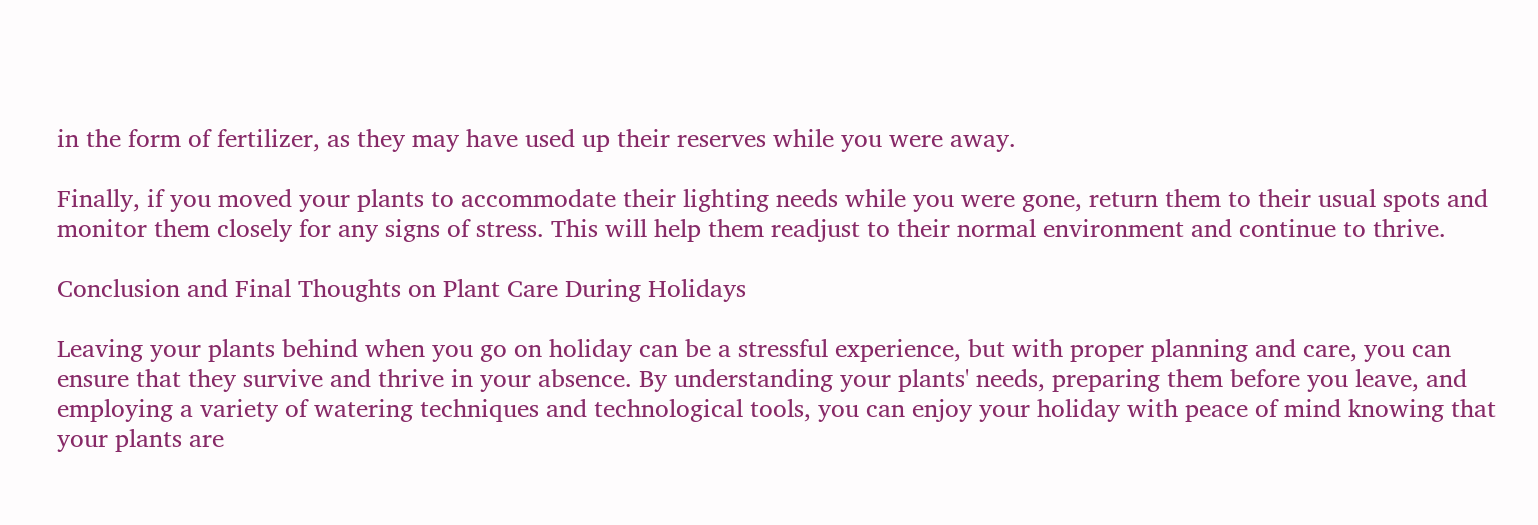in the form of fertilizer, as they may have used up their reserves while you were away.

Finally, if you moved your plants to accommodate their lighting needs while you were gone, return them to their usual spots and monitor them closely for any signs of stress. This will help them readjust to their normal environment and continue to thrive.

Conclusion and Final Thoughts on Plant Care During Holidays

Leaving your plants behind when you go on holiday can be a stressful experience, but with proper planning and care, you can ensure that they survive and thrive in your absence. By understanding your plants' needs, preparing them before you leave, and employing a variety of watering techniques and technological tools, you can enjoy your holiday with peace of mind knowing that your plants are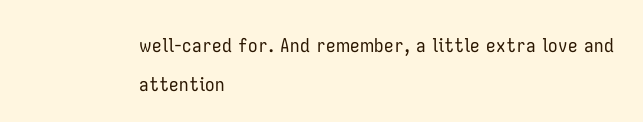well-cared for. And remember, a little extra love and attention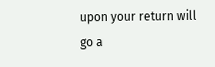upon your return will go a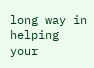long way in helping your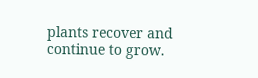plants recover and continue to grow.